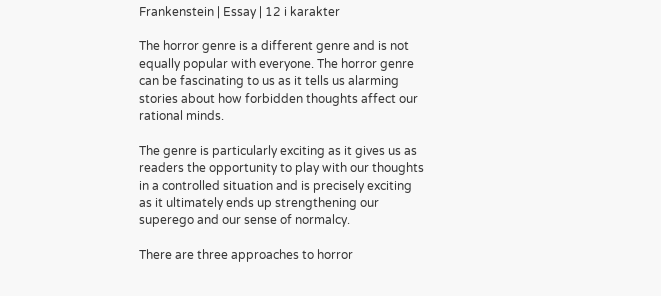Frankenstein | Essay | 12 i karakter

The horror genre is a different genre and is not equally popular with everyone. The horror genre can be fascinating to us as it tells us alarming stories about how forbidden thoughts affect our rational minds.

The genre is particularly exciting as it gives us as readers the opportunity to play with our thoughts in a controlled situation and is precisely exciting as it ultimately ends up strengthening our superego and our sense of normalcy.

There are three approaches to horror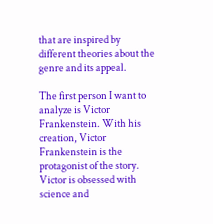that are inspired by different theories about the genre and its appeal.

The first person I want to analyze is Victor Frankenstein. With his creation, Victor Frankenstein is the protagonist of the story. Victor is obsessed with science and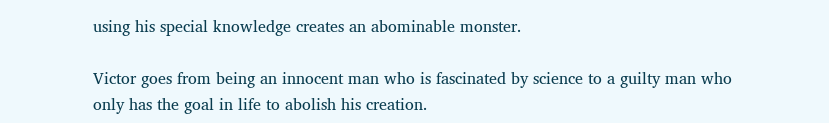using his special knowledge creates an abominable monster.

Victor goes from being an innocent man who is fascinated by science to a guilty man who only has the goal in life to abolish his creation.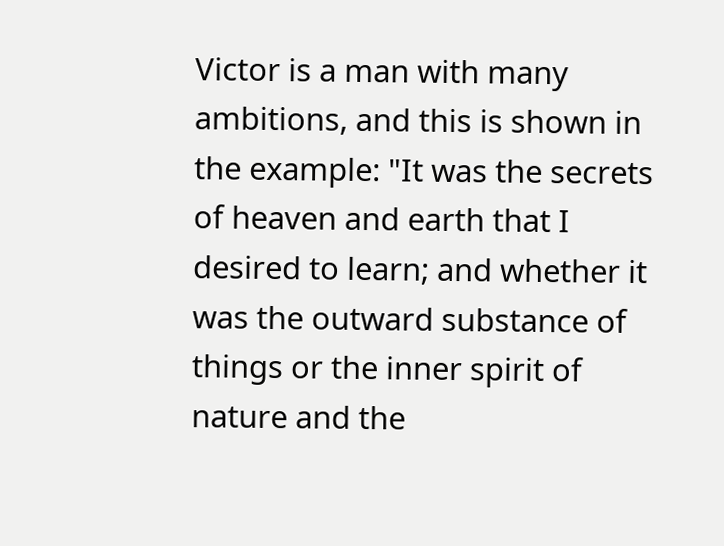Victor is a man with many ambitions, and this is shown in the example: "It was the secrets of heaven and earth that I desired to learn; and whether it was the outward substance of things or the inner spirit of nature and the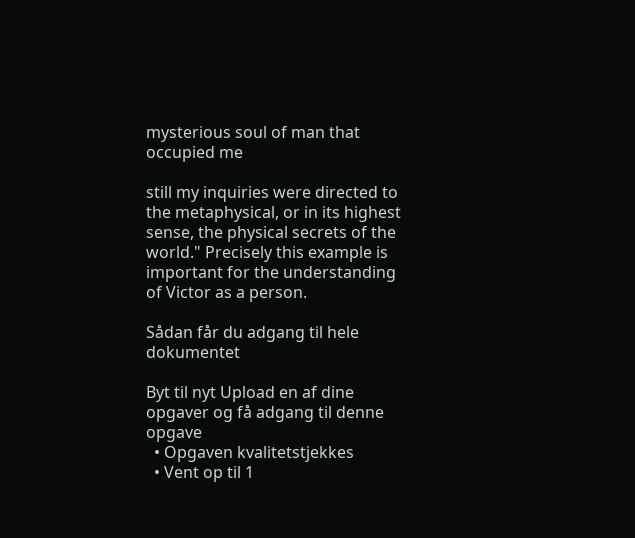mysterious soul of man that occupied me

still my inquiries were directed to the metaphysical, or in its highest sense, the physical secrets of the world." Precisely this example is important for the understanding of Victor as a person.

Sådan får du adgang til hele dokumentet

Byt til nyt Upload en af dine opgaver og få adgang til denne opgave
  • Opgaven kvalitetstjekkes
  • Vent op til 1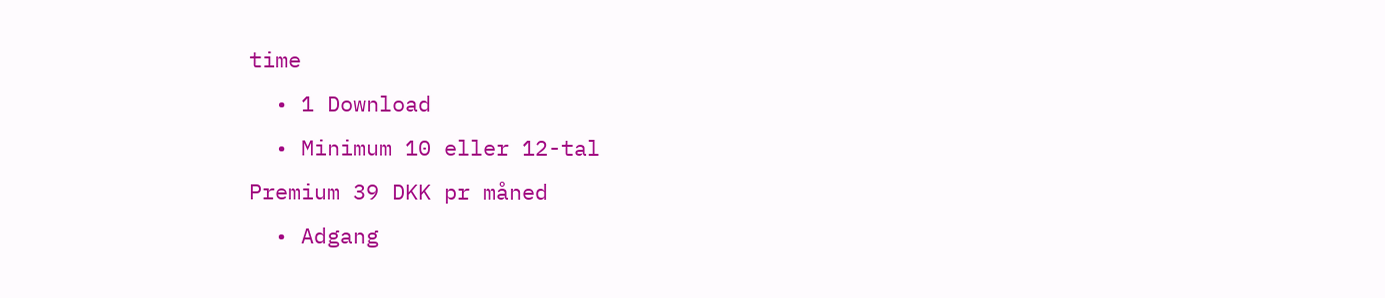time
  • 1 Download
  • Minimum 10 eller 12-tal
Premium 39 DKK pr måned
  • Adgang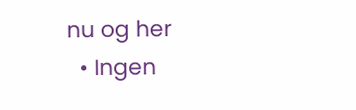nu og her
  • Ingen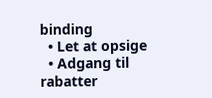binding
  • Let at opsige
  • Adgang til rabatter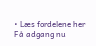• Læs fordelene her
Få adgang nu